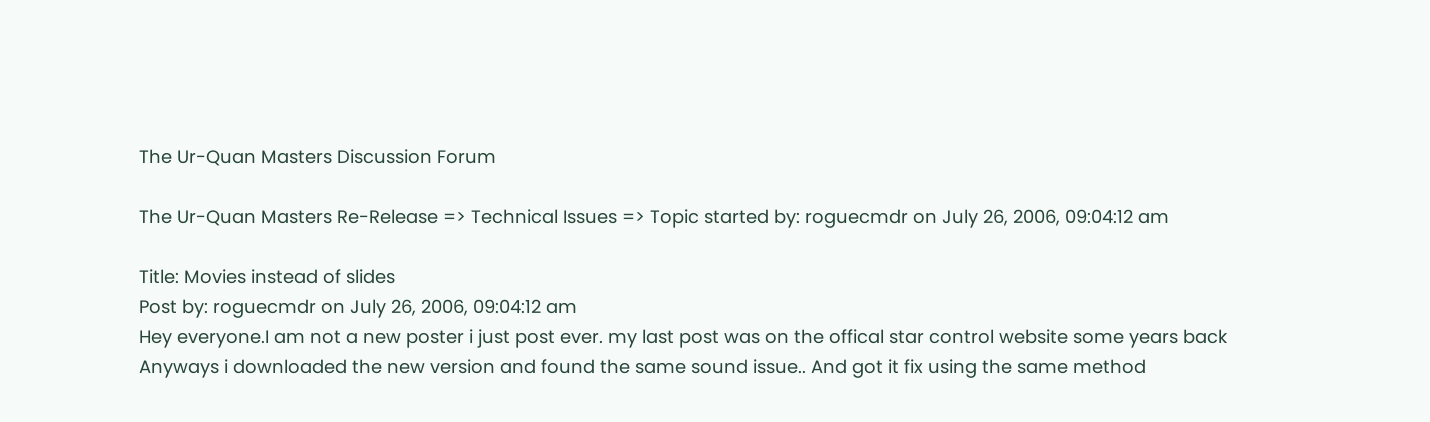The Ur-Quan Masters Discussion Forum

The Ur-Quan Masters Re-Release => Technical Issues => Topic started by: roguecmdr on July 26, 2006, 09:04:12 am

Title: Movies instead of slides
Post by: roguecmdr on July 26, 2006, 09:04:12 am
Hey everyone.I am not a new poster i just post ever. my last post was on the offical star control website some years back
Anyways i downloaded the new version and found the same sound issue.. And got it fix using the same method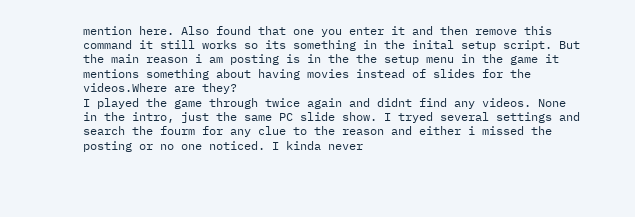mention here. Also found that one you enter it and then remove this command it still works so its something in the inital setup script. But the main reason i am posting is in the the setup menu in the game it mentions something about having movies instead of slides for the videos.Where are they?
I played the game through twice again and didnt find any videos. None in the intro, just the same PC slide show. I tryed several settings and search the fourm for any clue to the reason and either i missed the posting or no one noticed. I kinda never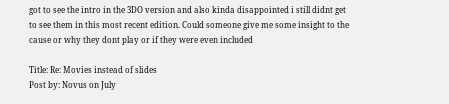got to see the intro in the 3DO version and also kinda disappointed i still didnt get to see them in this most recent edition. Could someone give me some insight to the cause or why they dont play or if they were even included

Title: Re: Movies instead of slides
Post by: Novus on July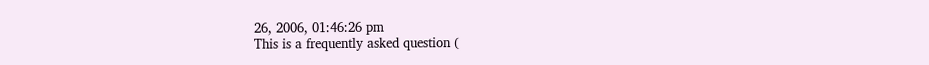26, 2006, 01:46:26 pm
This is a frequently asked question (